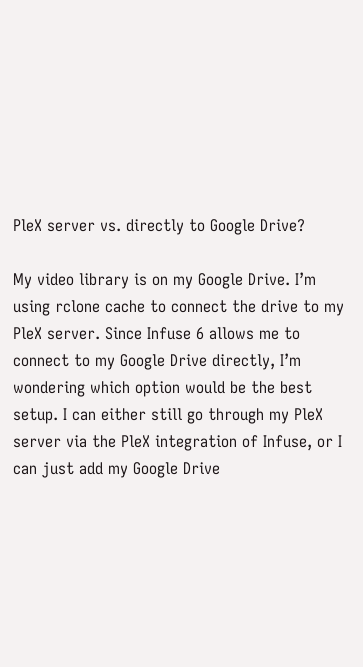PleX server vs. directly to Google Drive?

My video library is on my Google Drive. I’m using rclone cache to connect the drive to my PleX server. Since Infuse 6 allows me to connect to my Google Drive directly, I’m wondering which option would be the best setup. I can either still go through my PleX server via the PleX integration of Infuse, or I can just add my Google Drive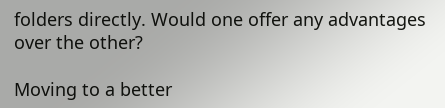folders directly. Would one offer any advantages over the other?

Moving to a better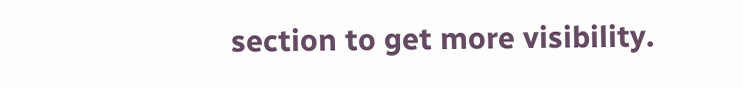section to get more visibility.